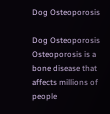Dog Osteoporosis

Dog Osteoporosis
Osteoporosis is a bone disease that affects millions of people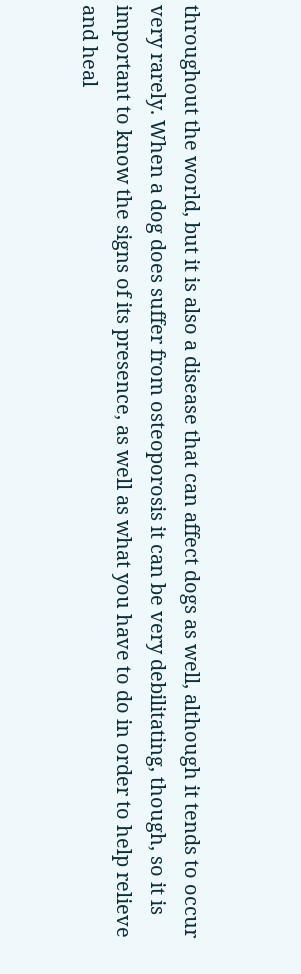throughout the world, but it is also a disease that can affect dogs as well, although it tends to occur very rarely. When a dog does suffer from osteoporosis it can be very debilitating, though, so it is important to know the signs of its presence, as well as what you have to do in order to help relieve and heal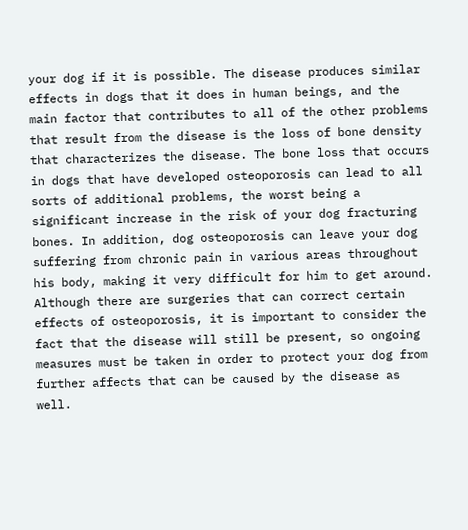your dog if it is possible. The disease produces similar effects in dogs that it does in human beings, and the main factor that contributes to all of the other problems that result from the disease is the loss of bone density that characterizes the disease. The bone loss that occurs in dogs that have developed osteoporosis can lead to all sorts of additional problems, the worst being a significant increase in the risk of your dog fracturing bones. In addition, dog osteoporosis can leave your dog suffering from chronic pain in various areas throughout his body, making it very difficult for him to get around. Although there are surgeries that can correct certain effects of osteoporosis, it is important to consider the fact that the disease will still be present, so ongoing measures must be taken in order to protect your dog from further affects that can be caused by the disease as well.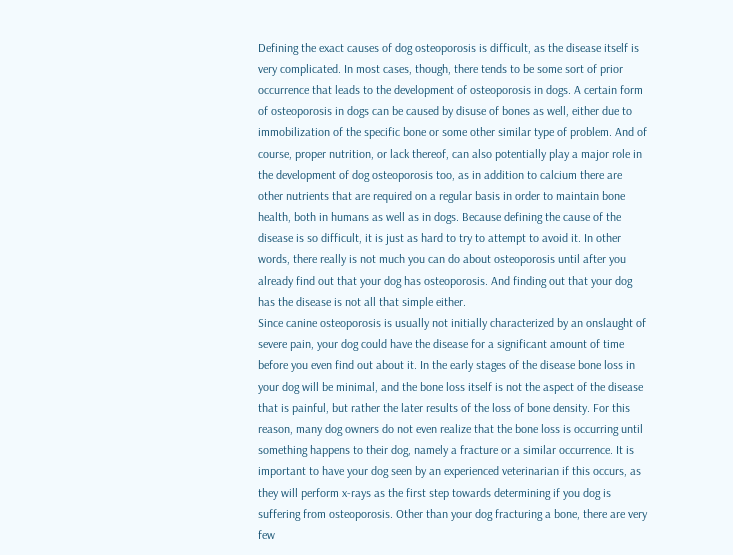Defining the exact causes of dog osteoporosis is difficult, as the disease itself is very complicated. In most cases, though, there tends to be some sort of prior occurrence that leads to the development of osteoporosis in dogs. A certain form of osteoporosis in dogs can be caused by disuse of bones as well, either due to immobilization of the specific bone or some other similar type of problem. And of course, proper nutrition, or lack thereof, can also potentially play a major role in the development of dog osteoporosis too, as in addition to calcium there are other nutrients that are required on a regular basis in order to maintain bone health, both in humans as well as in dogs. Because defining the cause of the disease is so difficult, it is just as hard to try to attempt to avoid it. In other words, there really is not much you can do about osteoporosis until after you already find out that your dog has osteoporosis. And finding out that your dog has the disease is not all that simple either.
Since canine osteoporosis is usually not initially characterized by an onslaught of severe pain, your dog could have the disease for a significant amount of time before you even find out about it. In the early stages of the disease bone loss in your dog will be minimal, and the bone loss itself is not the aspect of the disease that is painful, but rather the later results of the loss of bone density. For this reason, many dog owners do not even realize that the bone loss is occurring until something happens to their dog, namely a fracture or a similar occurrence. It is important to have your dog seen by an experienced veterinarian if this occurs, as they will perform x-rays as the first step towards determining if you dog is suffering from osteoporosis. Other than your dog fracturing a bone, there are very few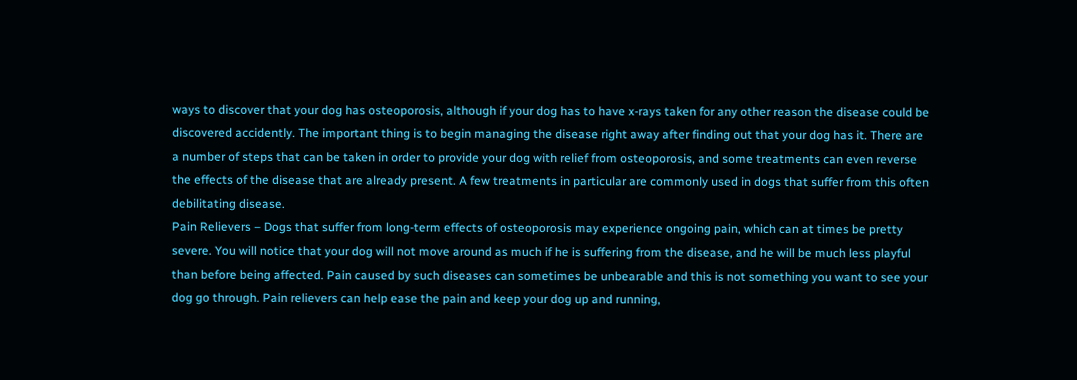ways to discover that your dog has osteoporosis, although if your dog has to have x-rays taken for any other reason the disease could be discovered accidently. The important thing is to begin managing the disease right away after finding out that your dog has it. There are a number of steps that can be taken in order to provide your dog with relief from osteoporosis, and some treatments can even reverse the effects of the disease that are already present. A few treatments in particular are commonly used in dogs that suffer from this often debilitating disease.
Pain Relievers – Dogs that suffer from long-term effects of osteoporosis may experience ongoing pain, which can at times be pretty severe. You will notice that your dog will not move around as much if he is suffering from the disease, and he will be much less playful than before being affected. Pain caused by such diseases can sometimes be unbearable and this is not something you want to see your dog go through. Pain relievers can help ease the pain and keep your dog up and running,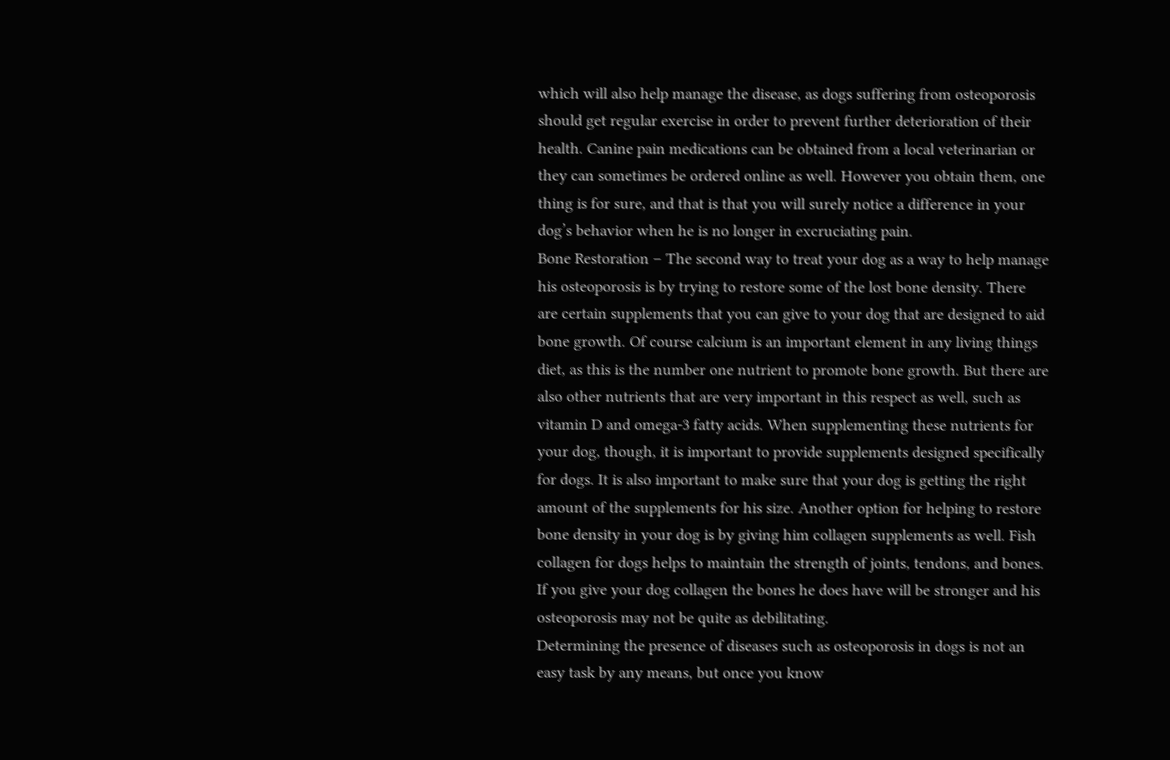which will also help manage the disease, as dogs suffering from osteoporosis should get regular exercise in order to prevent further deterioration of their health. Canine pain medications can be obtained from a local veterinarian or they can sometimes be ordered online as well. However you obtain them, one thing is for sure, and that is that you will surely notice a difference in your dog’s behavior when he is no longer in excruciating pain.
Bone Restoration – The second way to treat your dog as a way to help manage his osteoporosis is by trying to restore some of the lost bone density. There are certain supplements that you can give to your dog that are designed to aid bone growth. Of course calcium is an important element in any living things diet, as this is the number one nutrient to promote bone growth. But there are also other nutrients that are very important in this respect as well, such as vitamin D and omega-3 fatty acids. When supplementing these nutrients for your dog, though, it is important to provide supplements designed specifically for dogs. It is also important to make sure that your dog is getting the right amount of the supplements for his size. Another option for helping to restore bone density in your dog is by giving him collagen supplements as well. Fish collagen for dogs helps to maintain the strength of joints, tendons, and bones. If you give your dog collagen the bones he does have will be stronger and his osteoporosis may not be quite as debilitating.
Determining the presence of diseases such as osteoporosis in dogs is not an easy task by any means, but once you know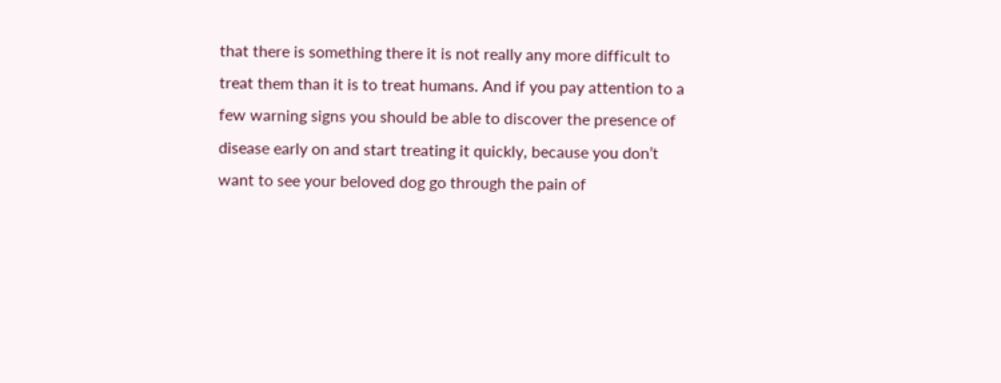that there is something there it is not really any more difficult to treat them than it is to treat humans. And if you pay attention to a few warning signs you should be able to discover the presence of disease early on and start treating it quickly, because you don’t want to see your beloved dog go through the pain of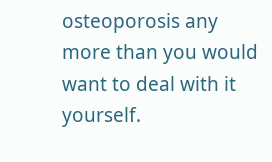osteoporosis any more than you would want to deal with it yourself.